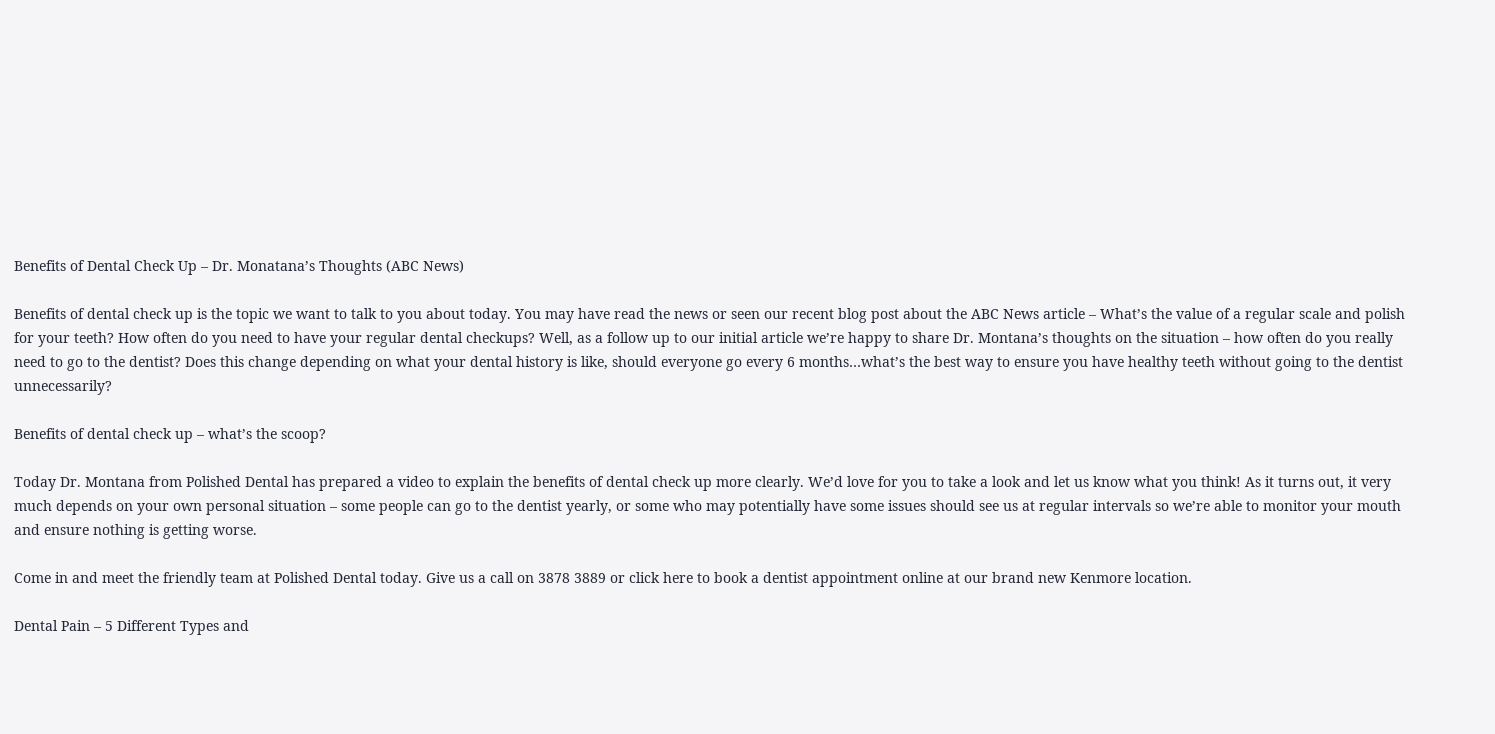Benefits of Dental Check Up – Dr. Monatana’s Thoughts (ABC News)

Benefits of dental check up is the topic we want to talk to you about today. You may have read the news or seen our recent blog post about the ABC News article – What’s the value of a regular scale and polish for your teeth? How often do you need to have your regular dental checkups? Well, as a follow up to our initial article we’re happy to share Dr. Montana’s thoughts on the situation – how often do you really need to go to the dentist? Does this change depending on what your dental history is like, should everyone go every 6 months…what’s the best way to ensure you have healthy teeth without going to the dentist unnecessarily?

Benefits of dental check up – what’s the scoop?

Today Dr. Montana from Polished Dental has prepared a video to explain the benefits of dental check up more clearly. We’d love for you to take a look and let us know what you think! As it turns out, it very much depends on your own personal situation – some people can go to the dentist yearly, or some who may potentially have some issues should see us at regular intervals so we’re able to monitor your mouth and ensure nothing is getting worse.

Come in and meet the friendly team at Polished Dental today. Give us a call on 3878 3889 or click here to book a dentist appointment online at our brand new Kenmore location.

Dental Pain – 5 Different Types and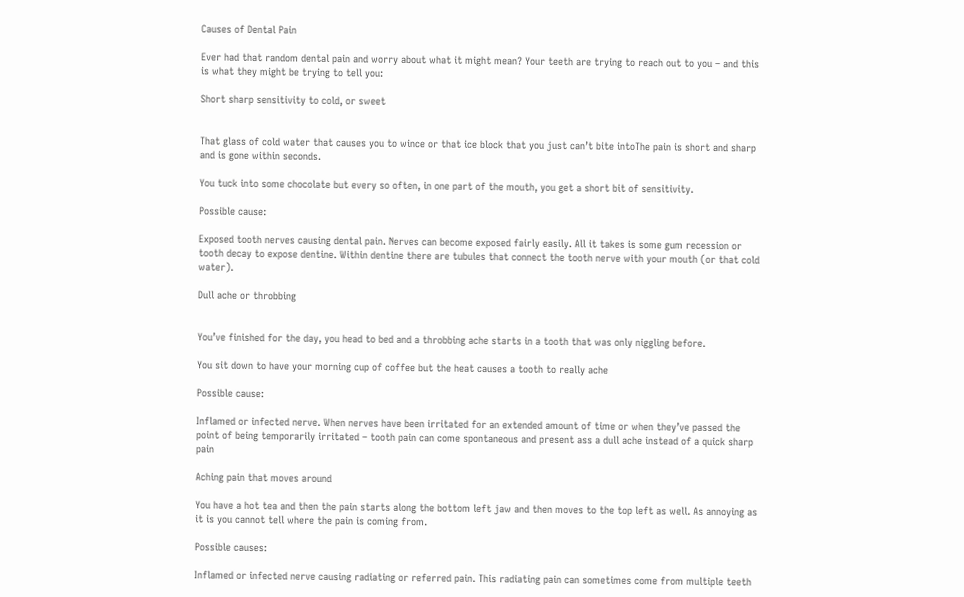Causes of Dental Pain

Ever had that random dental pain and worry about what it might mean? Your teeth are trying to reach out to you – and this is what they might be trying to tell you:

Short sharp sensitivity to cold, or sweet


That glass of cold water that causes you to wince or that ice block that you just can’t bite intoThe pain is short and sharp and is gone within seconds.

You tuck into some chocolate but every so often, in one part of the mouth, you get a short bit of sensitivity.

Possible cause:

Exposed tooth nerves causing dental pain. Nerves can become exposed fairly easily. All it takes is some gum recession or tooth decay to expose dentine. Within dentine there are tubules that connect the tooth nerve with your mouth (or that cold water).

Dull ache or throbbing


You’ve finished for the day, you head to bed and a throbbing ache starts in a tooth that was only niggling before.

You sit down to have your morning cup of coffee but the heat causes a tooth to really ache

Possible cause:

Inflamed or infected nerve. When nerves have been irritated for an extended amount of time or when they’ve passed the point of being temporarily irritated – tooth pain can come spontaneous and present ass a dull ache instead of a quick sharp pain

Aching pain that moves around

You have a hot tea and then the pain starts along the bottom left jaw and then moves to the top left as well. As annoying as it is you cannot tell where the pain is coming from.

Possible causes:

Inflamed or infected nerve causing radiating or referred pain. This radiating pain can sometimes come from multiple teeth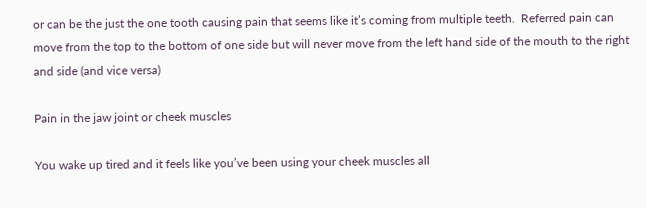or can be the just the one tooth causing pain that seems like it’s coming from multiple teeth.  Referred pain can move from the top to the bottom of one side but will never move from the left hand side of the mouth to the right and side (and vice versa)

Pain in the jaw joint or cheek muscles

You wake up tired and it feels like you’ve been using your cheek muscles all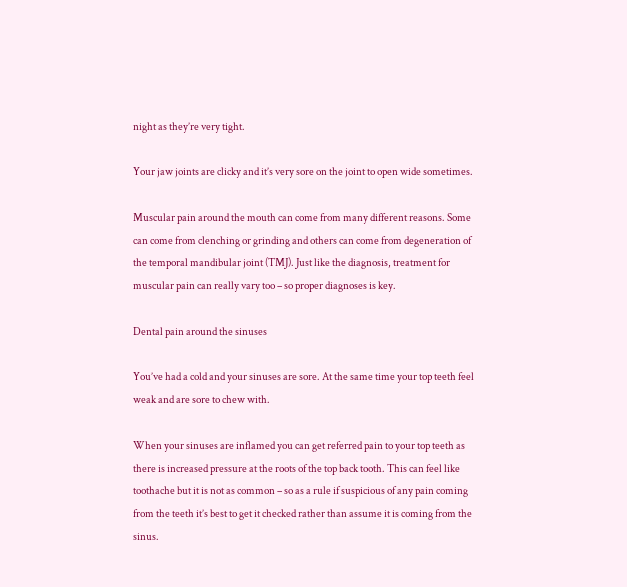night as they’re very tight.

Your jaw joints are clicky and it’s very sore on the joint to open wide sometimes.

Muscular pain around the mouth can come from many different reasons. Some can come from clenching or grinding and others can come from degeneration of the temporal mandibular joint (TMJ). Just like the diagnosis, treatment for muscular pain can really vary too – so proper diagnoses is key.

Dental pain around the sinuses

You’ve had a cold and your sinuses are sore. At the same time your top teeth feel weak and are sore to chew with.

When your sinuses are inflamed you can get referred pain to your top teeth as there is increased pressure at the roots of the top back tooth. This can feel like toothache but it is not as common – so as a rule if suspicious of any pain coming from the teeth it’s best to get it checked rather than assume it is coming from the sinus.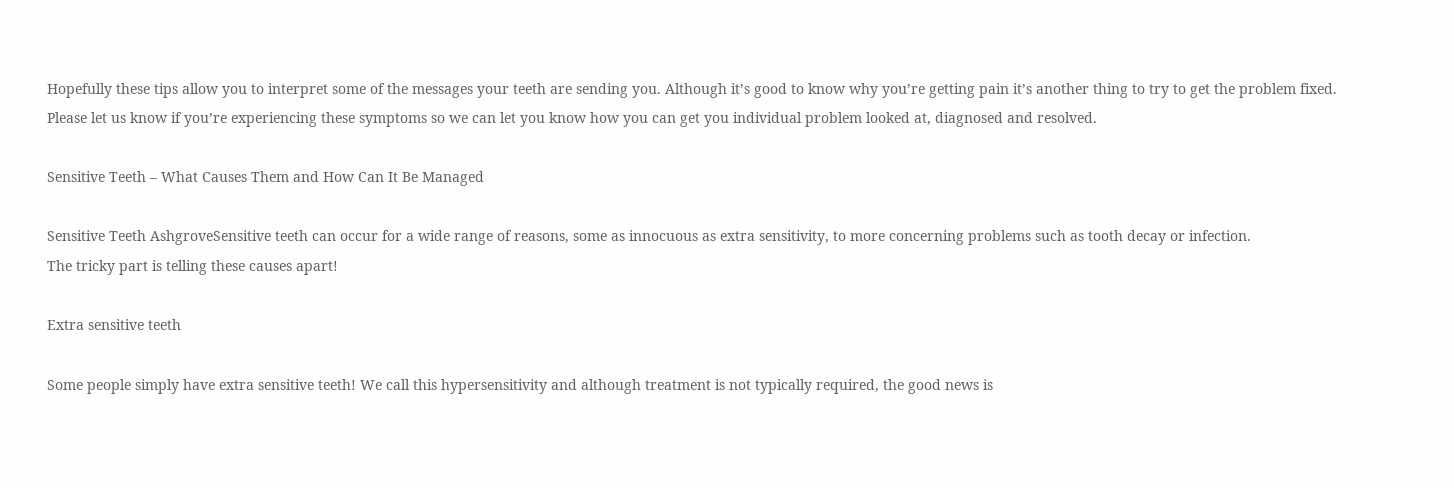Hopefully these tips allow you to interpret some of the messages your teeth are sending you. Although it’s good to know why you’re getting pain it’s another thing to try to get the problem fixed. Please let us know if you’re experiencing these symptoms so we can let you know how you can get you individual problem looked at, diagnosed and resolved.

Sensitive Teeth – What Causes Them and How Can It Be Managed

Sensitive Teeth AshgroveSensitive teeth can occur for a wide range of reasons, some as innocuous as extra sensitivity, to more concerning problems such as tooth decay or infection.
The tricky part is telling these causes apart!

Extra sensitive teeth

Some people simply have extra sensitive teeth! We call this hypersensitivity and although treatment is not typically required, the good news is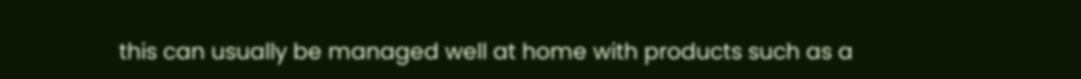this can usually be managed well at home with products such as a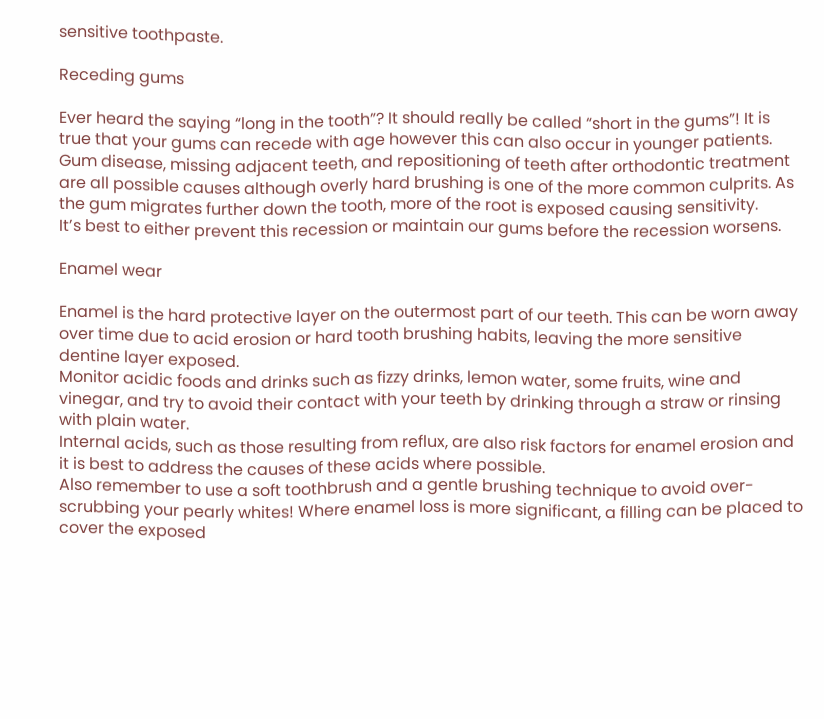sensitive toothpaste.

Receding gums

Ever heard the saying “long in the tooth”? It should really be called “short in the gums”! It is true that your gums can recede with age however this can also occur in younger patients.
Gum disease, missing adjacent teeth, and repositioning of teeth after orthodontic treatment are all possible causes although overly hard brushing is one of the more common culprits. As the gum migrates further down the tooth, more of the root is exposed causing sensitivity.
It’s best to either prevent this recession or maintain our gums before the recession worsens.

Enamel wear

Enamel is the hard protective layer on the outermost part of our teeth. This can be worn away over time due to acid erosion or hard tooth brushing habits, leaving the more sensitive dentine layer exposed.
Monitor acidic foods and drinks such as fizzy drinks, lemon water, some fruits, wine and vinegar, and try to avoid their contact with your teeth by drinking through a straw or rinsing with plain water.
Internal acids, such as those resulting from reflux, are also risk factors for enamel erosion and it is best to address the causes of these acids where possible.
Also remember to use a soft toothbrush and a gentle brushing technique to avoid over-scrubbing your pearly whites! Where enamel loss is more significant, a filling can be placed to cover the exposed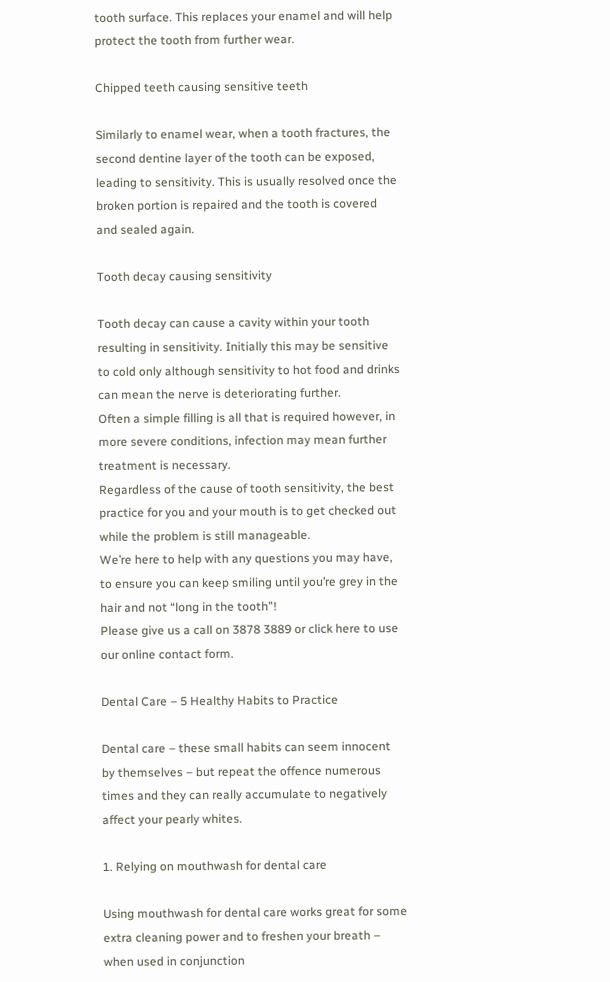tooth surface. This replaces your enamel and will help protect the tooth from further wear.

Chipped teeth causing sensitive teeth

Similarly to enamel wear, when a tooth fractures, the second dentine layer of the tooth can be exposed, leading to sensitivity. This is usually resolved once the broken portion is repaired and the tooth is covered and sealed again.

Tooth decay causing sensitivity

Tooth decay can cause a cavity within your tooth resulting in sensitivity. Initially this may be sensitive to cold only although sensitivity to hot food and drinks can mean the nerve is deteriorating further.
Often a simple filling is all that is required however, in more severe conditions, infection may mean further treatment is necessary.
Regardless of the cause of tooth sensitivity, the best practice for you and your mouth is to get checked out while the problem is still manageable.
We’re here to help with any questions you may have, to ensure you can keep smiling until you’re grey in the hair and not “long in the tooth”!
Please give us a call on 3878 3889 or click here to use our online contact form.

Dental Care – 5 Healthy Habits to Practice

Dental care – these small habits can seem innocent by themselves – but repeat the offence numerous times and they can really accumulate to negatively affect your pearly whites.

1. Relying on mouthwash for dental care

Using mouthwash for dental care works great for some extra cleaning power and to freshen your breath – when used in conjunction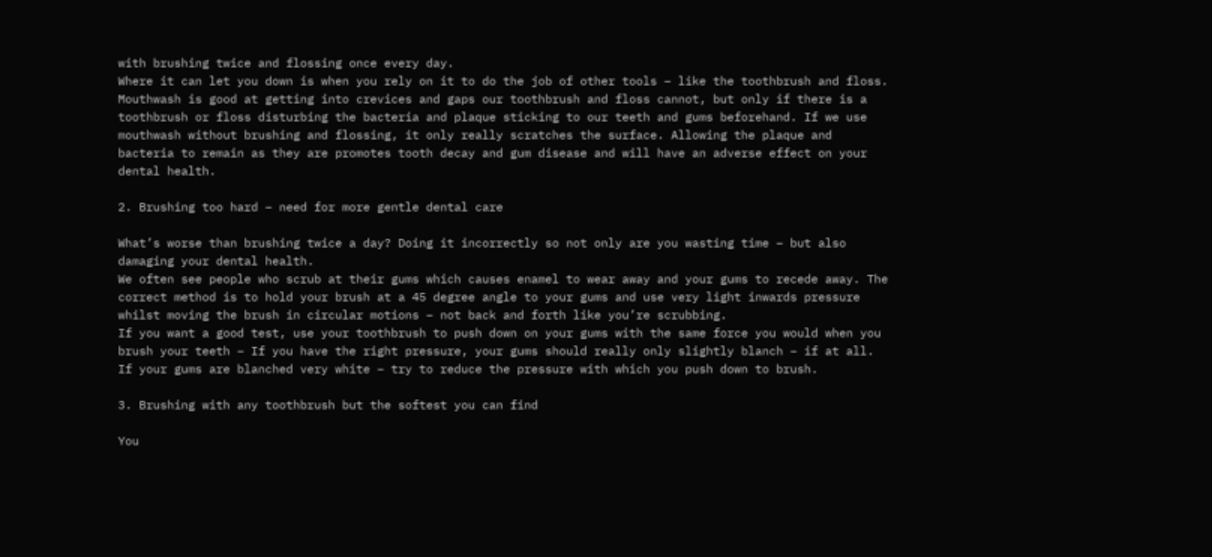with brushing twice and flossing once every day.
Where it can let you down is when you rely on it to do the job of other tools – like the toothbrush and floss. Mouthwash is good at getting into crevices and gaps our toothbrush and floss cannot, but only if there is a toothbrush or floss disturbing the bacteria and plaque sticking to our teeth and gums beforehand. If we use mouthwash without brushing and flossing, it only really scratches the surface. Allowing the plaque and bacteria to remain as they are promotes tooth decay and gum disease and will have an adverse effect on your dental health.

2. Brushing too hard – need for more gentle dental care

What’s worse than brushing twice a day? Doing it incorrectly so not only are you wasting time – but also damaging your dental health.
We often see people who scrub at their gums which causes enamel to wear away and your gums to recede away. The correct method is to hold your brush at a 45 degree angle to your gums and use very light inwards pressure whilst moving the brush in circular motions – not back and forth like you’re scrubbing.
If you want a good test, use your toothbrush to push down on your gums with the same force you would when you brush your teeth – If you have the right pressure, your gums should really only slightly blanch – if at all. If your gums are blanched very white – try to reduce the pressure with which you push down to brush.

3. Brushing with any toothbrush but the softest you can find

You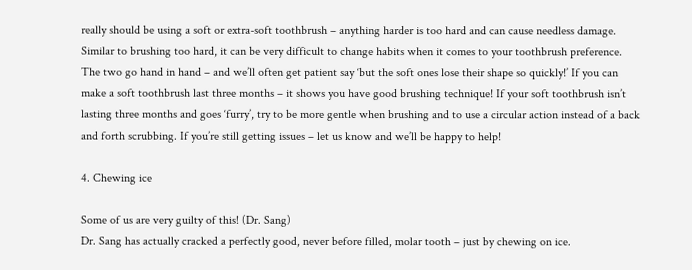really should be using a soft or extra-soft toothbrush – anything harder is too hard and can cause needless damage.
Similar to brushing too hard, it can be very difficult to change habits when it comes to your toothbrush preference. The two go hand in hand – and we’ll often get patient say ‘but the soft ones lose their shape so quickly!’ If you can make a soft toothbrush last three months – it shows you have good brushing technique! If your soft toothbrush isn’t lasting three months and goes ‘furry’, try to be more gentle when brushing and to use a circular action instead of a back and forth scrubbing. If you’re still getting issues – let us know and we’ll be happy to help!

4. Chewing ice

Some of us are very guilty of this! (Dr. Sang)
Dr. Sang has actually cracked a perfectly good, never before filled, molar tooth – just by chewing on ice.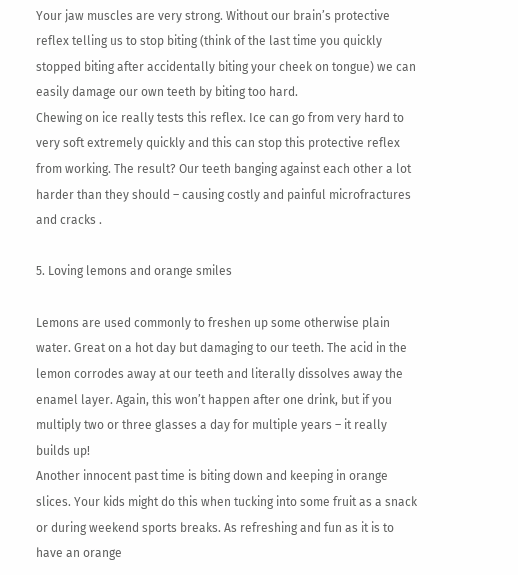Your jaw muscles are very strong. Without our brain’s protective reflex telling us to stop biting (think of the last time you quickly stopped biting after accidentally biting your cheek on tongue) we can easily damage our own teeth by biting too hard.
Chewing on ice really tests this reflex. Ice can go from very hard to very soft extremely quickly and this can stop this protective reflex from working. The result? Our teeth banging against each other a lot harder than they should – causing costly and painful microfractures and cracks .

5. Loving lemons and orange smiles

Lemons are used commonly to freshen up some otherwise plain water. Great on a hot day but damaging to our teeth. The acid in the lemon corrodes away at our teeth and literally dissolves away the enamel layer. Again, this won’t happen after one drink, but if you multiply two or three glasses a day for multiple years – it really builds up!
Another innocent past time is biting down and keeping in orange slices. Your kids might do this when tucking into some fruit as a snack or during weekend sports breaks. As refreshing and fun as it is to have an orange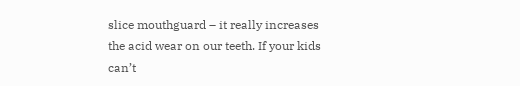slice mouthguard – it really increases the acid wear on our teeth. If your kids can’t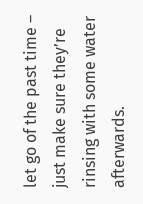let go of the past time – just make sure they’re rinsing with some water afterwards.